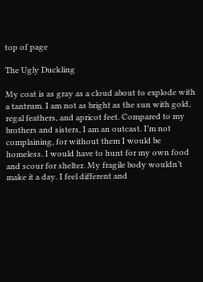top of page

The Ugly Duckling

My coat is as gray as a cloud about to explode with a tantrum. I am not as bright as the sun with gold, regal feathers, and apricot feet. Compared to my brothers and sisters, I am an outcast. I’m not complaining, for without them I would be homeless. I would have to hunt for my own food and scour for shelter. My fragile body wouldn’t make it a day. I feel different and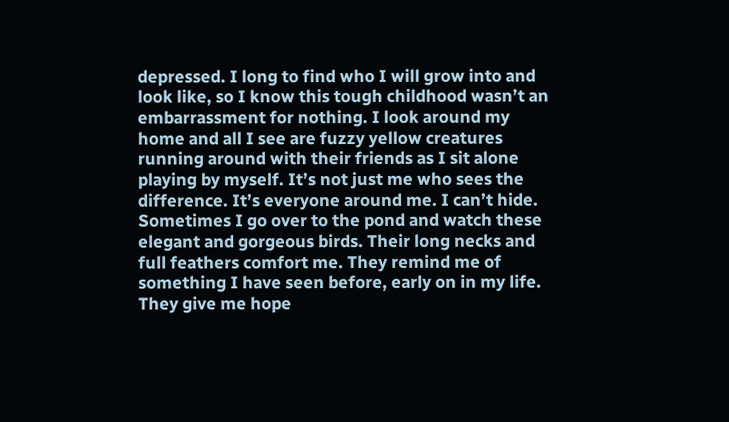depressed. I long to find who I will grow into and look like, so I know this tough childhood wasn’t an embarrassment for nothing. I look around my home and all I see are fuzzy yellow creatures running around with their friends as I sit alone playing by myself. It’s not just me who sees the difference. It’s everyone around me. I can’t hide. Sometimes I go over to the pond and watch these elegant and gorgeous birds. Their long necks and full feathers comfort me. They remind me of something I have seen before, early on in my life. They give me hope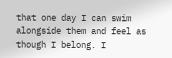that one day I can swim alongside them and feel as though I belong. I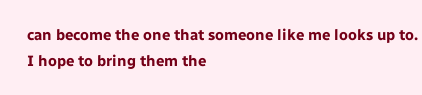can become the one that someone like me looks up to. I hope to bring them the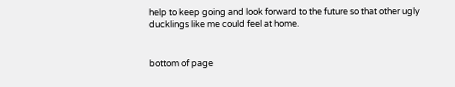help to keep going and look forward to the future so that other ugly ducklings like me could feel at home.


bottom of page